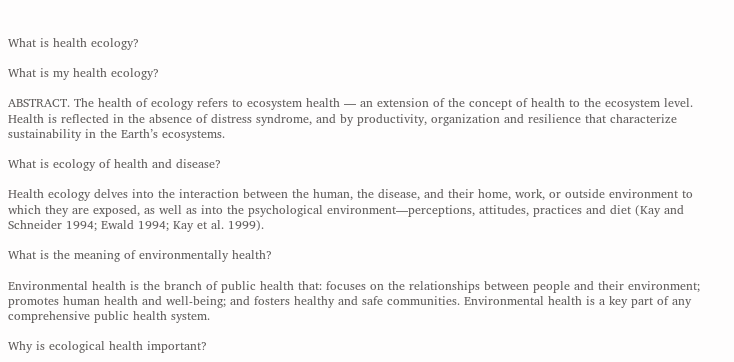What is health ecology?

What is my health ecology?

ABSTRACT. The health of ecology refers to ecosystem health — an extension of the concept of health to the ecosystem level. Health is reflected in the absence of distress syndrome, and by productivity, organization and resilience that characterize sustainability in the Earth’s ecosystems.

What is ecology of health and disease?

Health ecology delves into the interaction between the human, the disease, and their home, work, or outside environment to which they are exposed, as well as into the psychological environment—perceptions, attitudes, practices and diet (Kay and Schneider 1994; Ewald 1994; Kay et al. 1999).

What is the meaning of environmentally health?

Environmental health is the branch of public health that: focuses on the relationships between people and their environment; promotes human health and well-being; and fosters healthy and safe communities. Environmental health is a key part of any comprehensive public health system.

Why is ecological health important?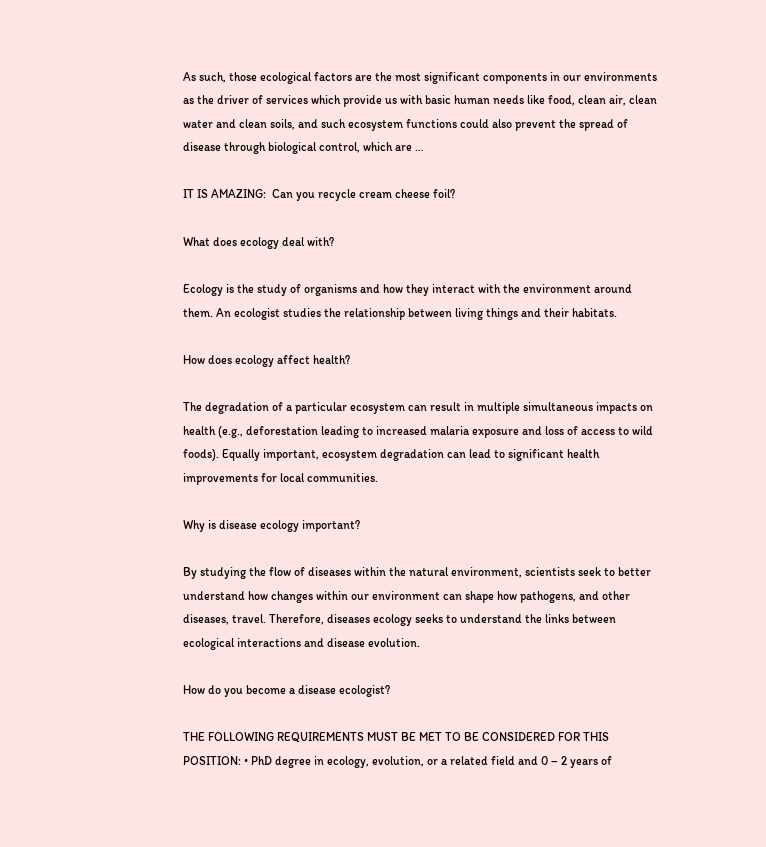As such, those ecological factors are the most significant components in our environments as the driver of services which provide us with basic human needs like food, clean air, clean water and clean soils, and such ecosystem functions could also prevent the spread of disease through biological control, which are …

IT IS AMAZING:  Can you recycle cream cheese foil?

What does ecology deal with?

Ecology is the study of organisms and how they interact with the environment around them. An ecologist studies the relationship between living things and their habitats.

How does ecology affect health?

The degradation of a particular ecosystem can result in multiple simultaneous impacts on health (e.g., deforestation leading to increased malaria exposure and loss of access to wild foods). Equally important, ecosystem degradation can lead to significant health improvements for local communities.

Why is disease ecology important?

By studying the flow of diseases within the natural environment, scientists seek to better understand how changes within our environment can shape how pathogens, and other diseases, travel. Therefore, diseases ecology seeks to understand the links between ecological interactions and disease evolution.

How do you become a disease ecologist?

THE FOLLOWING REQUIREMENTS MUST BE MET TO BE CONSIDERED FOR THIS POSITION: • PhD degree in ecology, evolution, or a related field and 0 – 2 years of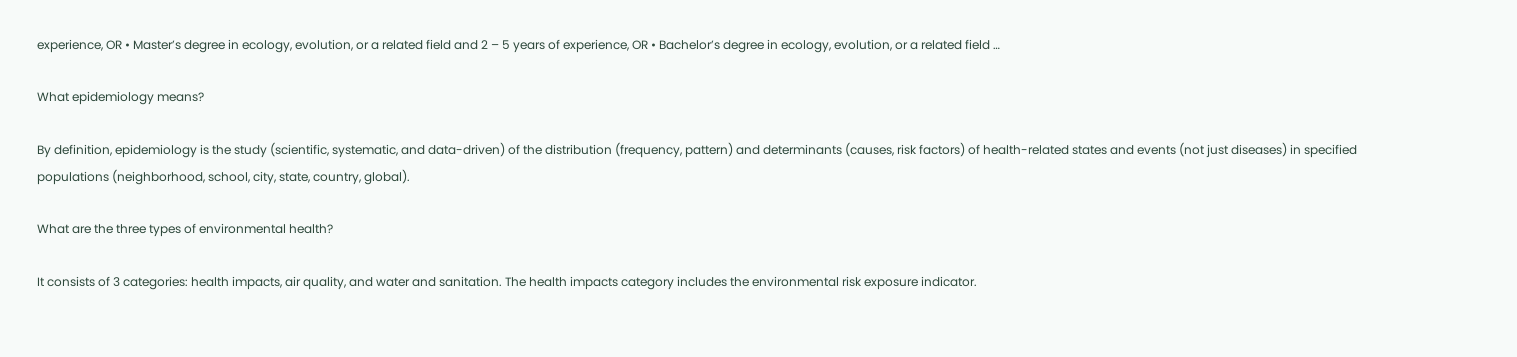experience, OR • Master’s degree in ecology, evolution, or a related field and 2 – 5 years of experience, OR • Bachelor’s degree in ecology, evolution, or a related field …

What epidemiology means?

By definition, epidemiology is the study (scientific, systematic, and data-driven) of the distribution (frequency, pattern) and determinants (causes, risk factors) of health-related states and events (not just diseases) in specified populations (neighborhood, school, city, state, country, global).

What are the three types of environmental health?

It consists of 3 categories: health impacts, air quality, and water and sanitation. The health impacts category includes the environmental risk exposure indicator.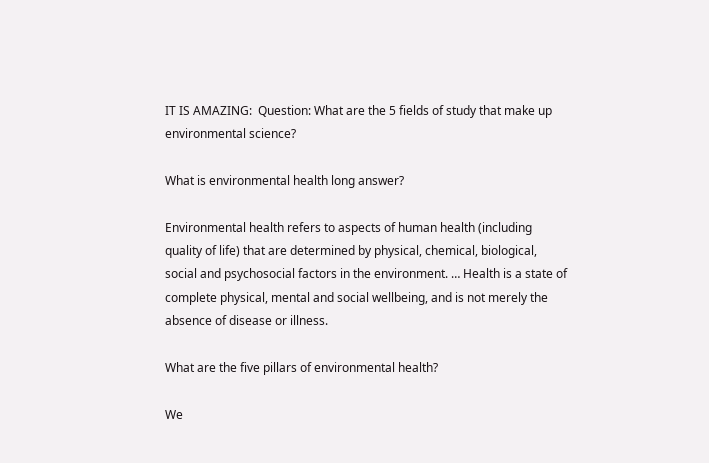IT IS AMAZING:  Question: What are the 5 fields of study that make up environmental science?

What is environmental health long answer?

Environmental health refers to aspects of human health (including quality of life) that are determined by physical, chemical, biological, social and psychosocial factors in the environment. … Health is a state of complete physical, mental and social wellbeing, and is not merely the absence of disease or illness.

What are the five pillars of environmental health?

We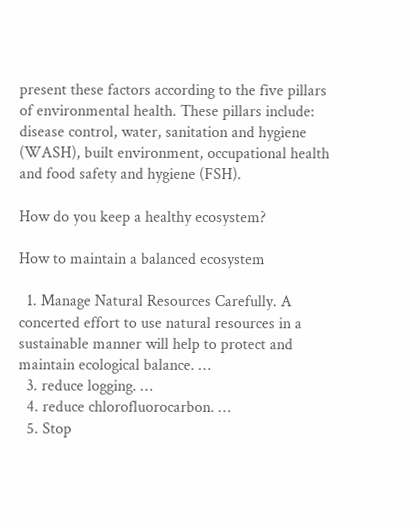present these factors according to the five pillars of environmental health. These pillars include: disease control, water, sanitation and hygiene (WASH), built environment, occupational health and food safety and hygiene (FSH).

How do you keep a healthy ecosystem?

How to maintain a balanced ecosystem

  1. Manage Natural Resources Carefully. A concerted effort to use natural resources in a sustainable manner will help to protect and maintain ecological balance. …
  3. reduce logging. …
  4. reduce chlorofluorocarbon. …
  5. Stop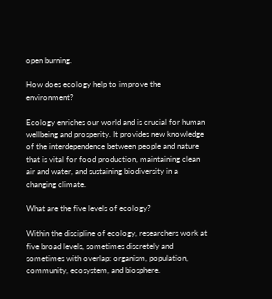open burning.

How does ecology help to improve the environment?

Ecology enriches our world and is crucial for human wellbeing and prosperity. It provides new knowledge of the interdependence between people and nature that is vital for food production, maintaining clean air and water, and sustaining biodiversity in a changing climate.

What are the five levels of ecology?

Within the discipline of ecology, researchers work at five broad levels, sometimes discretely and sometimes with overlap: organism, population, community, ecosystem, and biosphere.